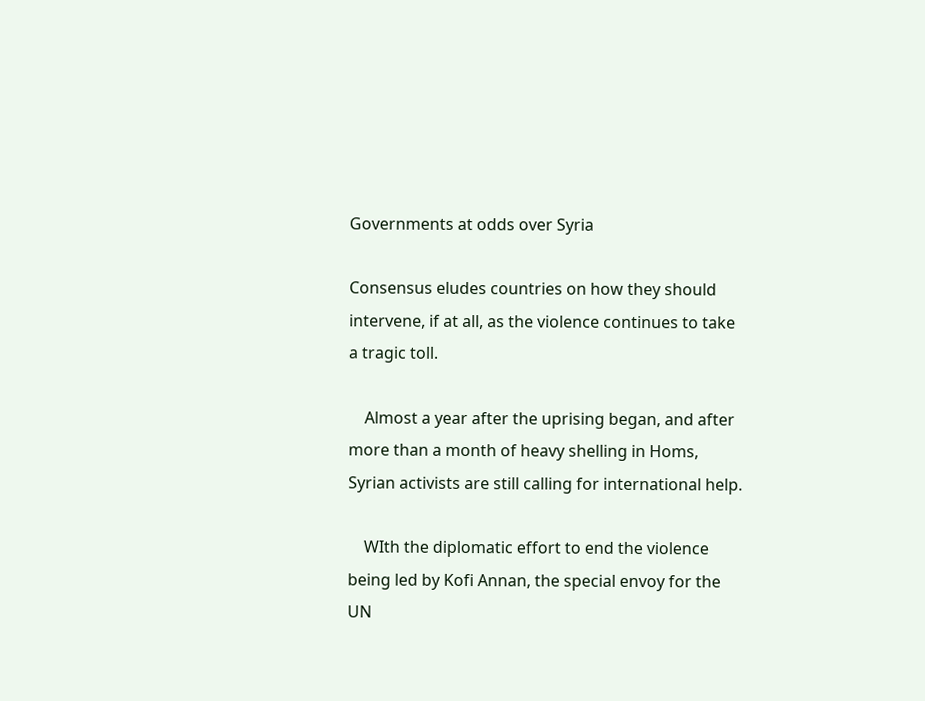Governments at odds over Syria

Consensus eludes countries on how they should intervene, if at all, as the violence continues to take a tragic toll.

    Almost a year after the uprising began, and after more than a month of heavy shelling in Homs, Syrian activists are still calling for international help.

    WIth the diplomatic effort to end the violence being led by Kofi Annan, the special envoy for the UN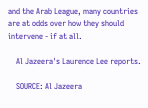and the Arab League, many countries are at odds over how they should intervene - if at all.

    Al Jazeera's Laurence Lee reports.

    SOURCE: Al Jazeera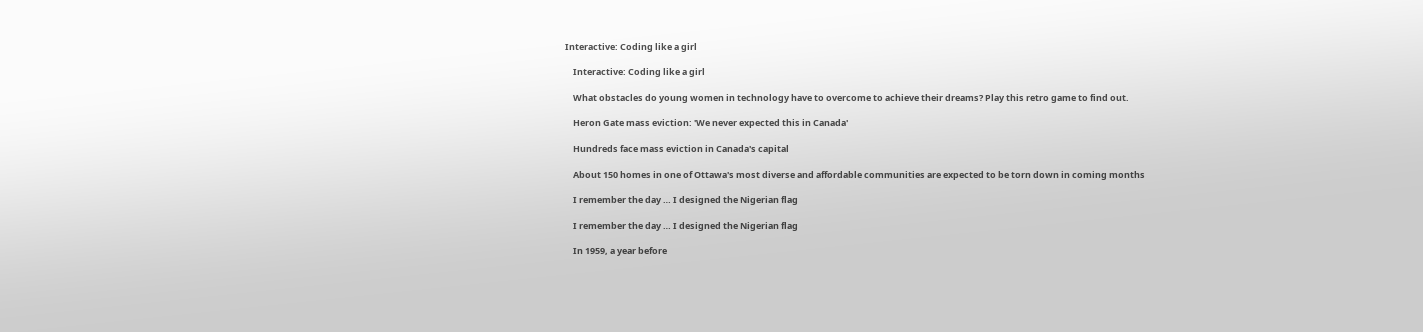Interactive: Coding like a girl

    Interactive: Coding like a girl

    What obstacles do young women in technology have to overcome to achieve their dreams? Play this retro game to find out.

    Heron Gate mass eviction: 'We never expected this in Canada'

    Hundreds face mass eviction in Canada's capital

    About 150 homes in one of Ottawa's most diverse and affordable communities are expected to be torn down in coming months

    I remember the day … I designed the Nigerian flag

    I remember the day … I designed the Nigerian flag

    In 1959, a year before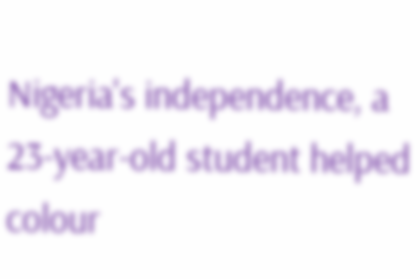Nigeria's independence, a 23-year-old student helped colour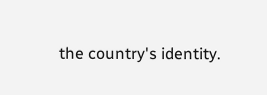the country's identity.